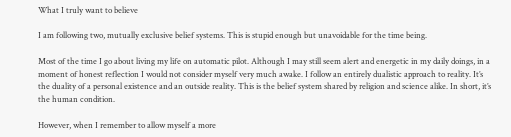What I truly want to believe

I am following two, mutually exclusive belief systems. This is stupid enough but unavoidable for the time being.

Most of the time I go about living my life on automatic pilot. Although I may still seem alert and energetic in my daily doings, in a moment of honest reflection I would not consider myself very much awake. I follow an entirely dualistic approach to reality. It’s the duality of a personal existence and an outside reality. This is the belief system shared by religion and science alike. In short, it’s the human condition.

However, when I remember to allow myself a more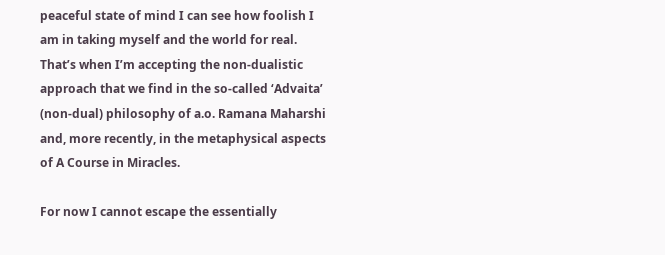peaceful state of mind I can see how foolish I am in taking myself and the world for real. That’s when I’m accepting the non-dualistic approach that we find in the so-called ‘Advaita’ (non-dual) philosophy of a.o. Ramana Maharshi and, more recently, in the metaphysical aspects of A Course in Miracles.

For now I cannot escape the essentially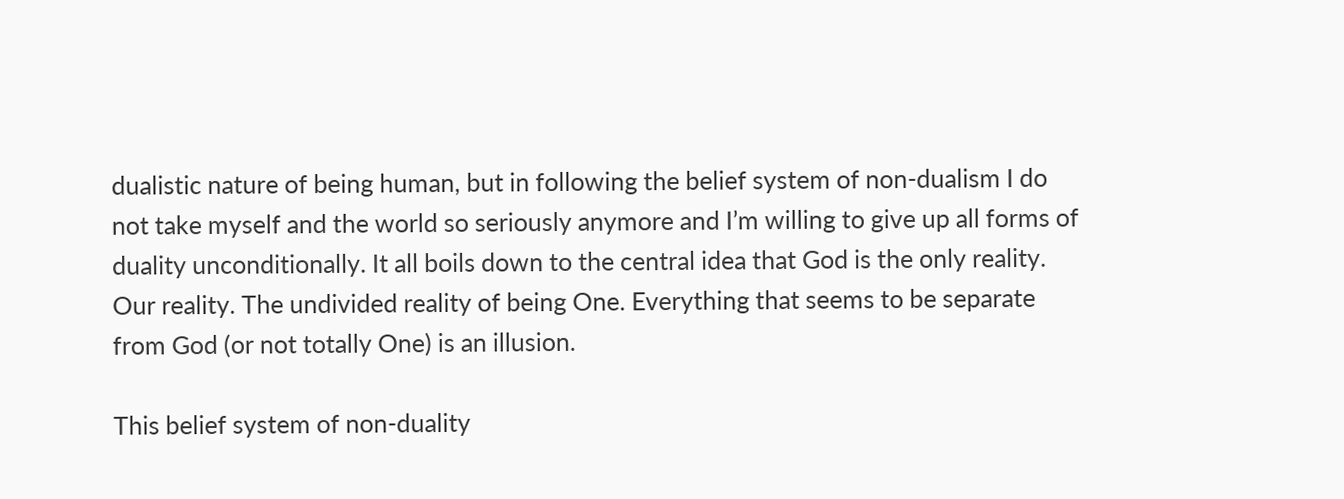dualistic nature of being human, but in following the belief system of non-dualism I do not take myself and the world so seriously anymore and I’m willing to give up all forms of duality unconditionally. It all boils down to the central idea that God is the only reality. Our reality. The undivided reality of being One. Everything that seems to be separate from God (or not totally One) is an illusion.

This belief system of non-duality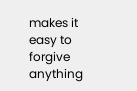makes it easy to forgive anything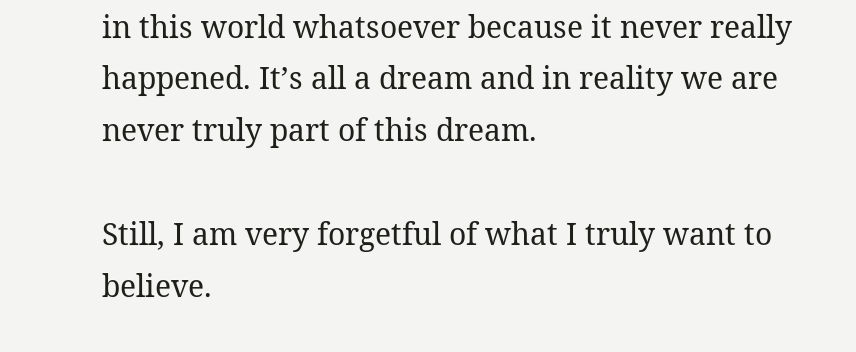in this world whatsoever because it never really happened. It’s all a dream and in reality we are never truly part of this dream.

Still, I am very forgetful of what I truly want to believe.